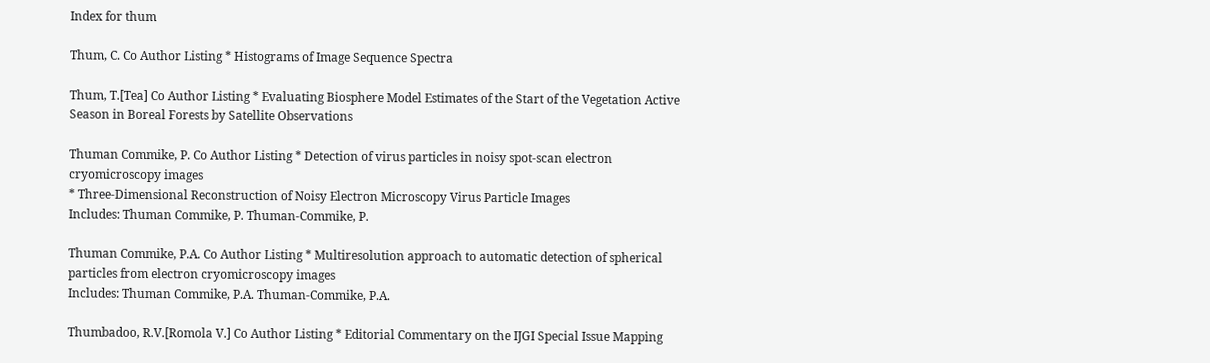Index for thum

Thum, C. Co Author Listing * Histograms of Image Sequence Spectra

Thum, T.[Tea] Co Author Listing * Evaluating Biosphere Model Estimates of the Start of the Vegetation Active Season in Boreal Forests by Satellite Observations

Thuman Commike, P. Co Author Listing * Detection of virus particles in noisy spot-scan electron cryomicroscopy images
* Three-Dimensional Reconstruction of Noisy Electron Microscopy Virus Particle Images
Includes: Thuman Commike, P. Thuman-Commike, P.

Thuman Commike, P.A. Co Author Listing * Multiresolution approach to automatic detection of spherical particles from electron cryomicroscopy images
Includes: Thuman Commike, P.A. Thuman-Commike, P.A.

Thumbadoo, R.V.[Romola V.] Co Author Listing * Editorial Commentary on the IJGI Special Issue Mapping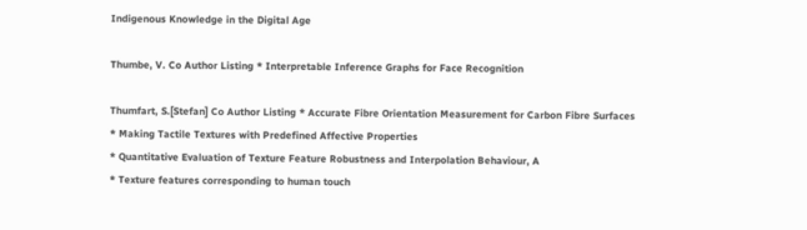Indigenous Knowledge in the Digital Age

Thumbe, V. Co Author Listing * Interpretable Inference Graphs for Face Recognition

Thumfart, S.[Stefan] Co Author Listing * Accurate Fibre Orientation Measurement for Carbon Fibre Surfaces
* Making Tactile Textures with Predefined Affective Properties
* Quantitative Evaluation of Texture Feature Robustness and Interpolation Behaviour, A
* Texture features corresponding to human touch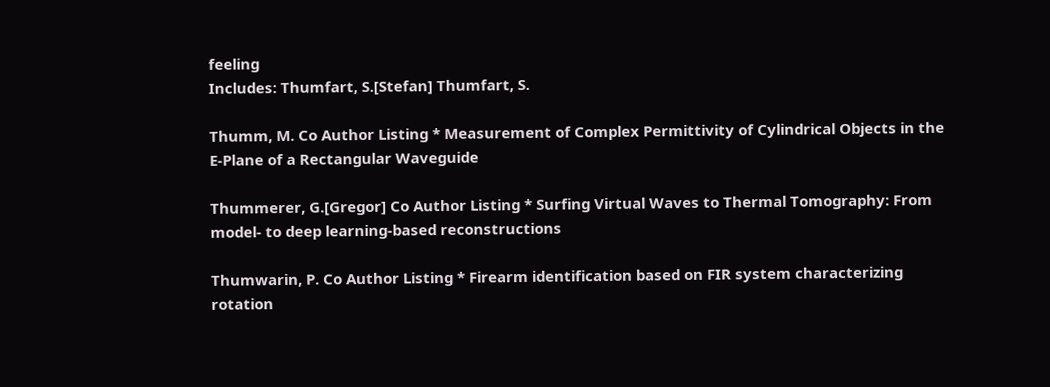feeling
Includes: Thumfart, S.[Stefan] Thumfart, S.

Thumm, M. Co Author Listing * Measurement of Complex Permittivity of Cylindrical Objects in the E-Plane of a Rectangular Waveguide

Thummerer, G.[Gregor] Co Author Listing * Surfing Virtual Waves to Thermal Tomography: From model- to deep learning-based reconstructions

Thumwarin, P. Co Author Listing * Firearm identification based on FIR system characterizing rotation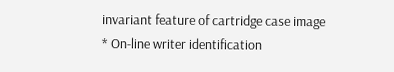invariant feature of cartridge case image
* On-line writer identification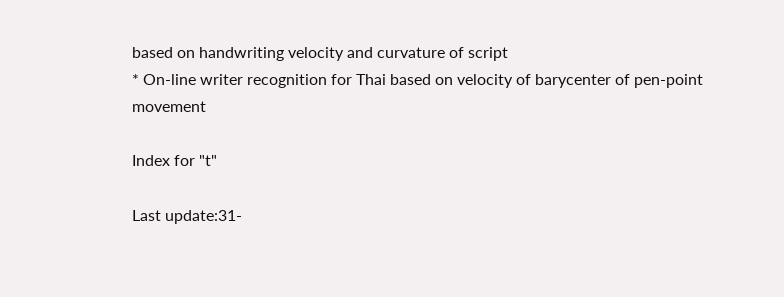based on handwriting velocity and curvature of script
* On-line writer recognition for Thai based on velocity of barycenter of pen-point movement

Index for "t"

Last update:31-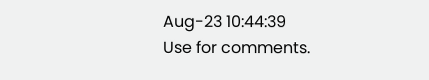Aug-23 10:44:39
Use for comments.